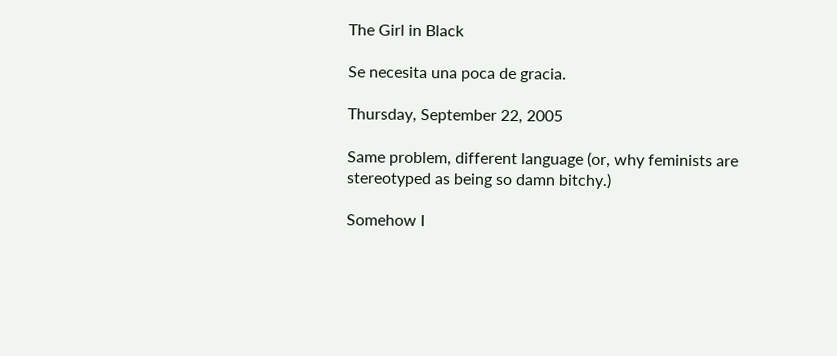The Girl in Black

Se necesita una poca de gracia.

Thursday, September 22, 2005

Same problem, different language (or, why feminists are stereotyped as being so damn bitchy.)

Somehow I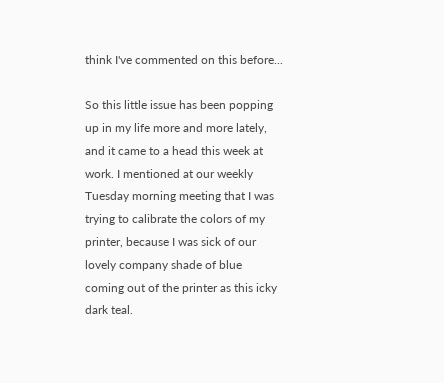think I've commented on this before...

So this little issue has been popping up in my life more and more lately, and it came to a head this week at work. I mentioned at our weekly Tuesday morning meeting that I was trying to calibrate the colors of my printer, because I was sick of our lovely company shade of blue coming out of the printer as this icky dark teal.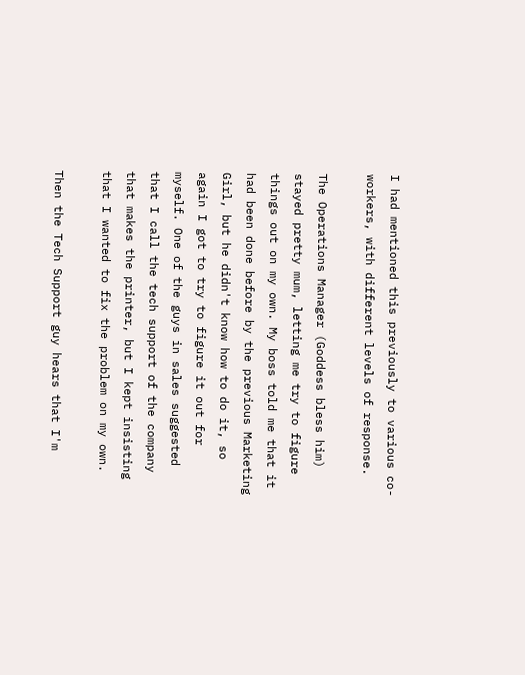I had mentioned this previously to various co-workers, with different levels of response.

The Operations Manager (Goddess bless him) stayed pretty mum, letting me try to figure things out on my own. My boss told me that it had been done before by the previous Marketing Girl, but he didn't know how to do it, so again I got to try to figure it out for myself. One of the guys in sales suggested that I call the tech support of the company that makes the printer, but I kept insisting that I wanted to fix the problem on my own.

Then the Tech Support guy hears that I'm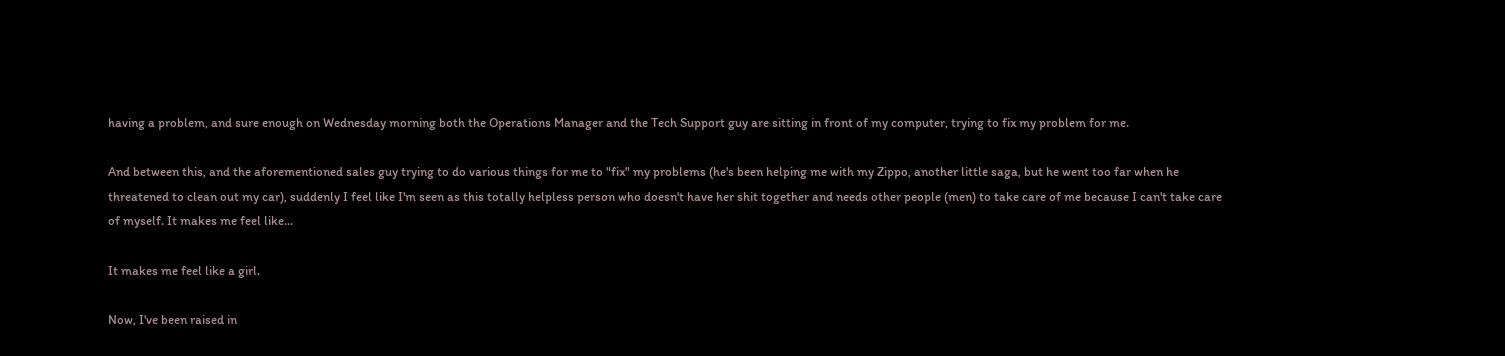having a problem, and sure enough on Wednesday morning both the Operations Manager and the Tech Support guy are sitting in front of my computer, trying to fix my problem for me.

And between this, and the aforementioned sales guy trying to do various things for me to "fix" my problems (he's been helping me with my Zippo, another little saga, but he went too far when he threatened to clean out my car), suddenly I feel like I'm seen as this totally helpless person who doesn't have her shit together and needs other people (men) to take care of me because I can't take care of myself. It makes me feel like...

It makes me feel like a girl.

Now, I've been raised in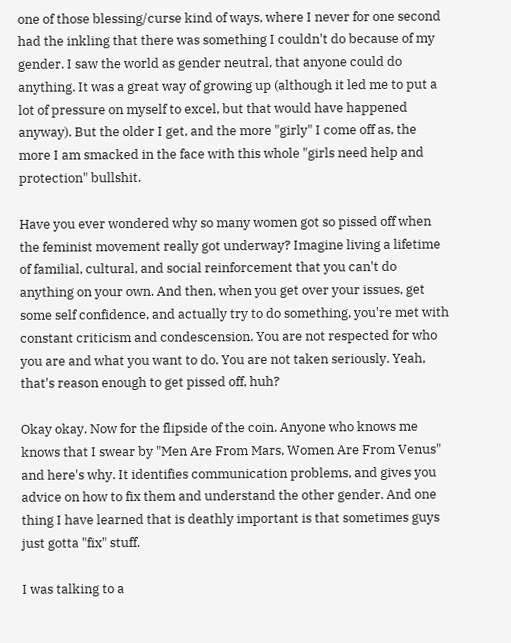one of those blessing/curse kind of ways, where I never for one second had the inkling that there was something I couldn't do because of my gender. I saw the world as gender neutral, that anyone could do anything. It was a great way of growing up (although it led me to put a lot of pressure on myself to excel, but that would have happened anyway). But the older I get, and the more "girly" I come off as, the more I am smacked in the face with this whole "girls need help and protection" bullshit.

Have you ever wondered why so many women got so pissed off when the feminist movement really got underway? Imagine living a lifetime of familial, cultural, and social reinforcement that you can't do anything on your own. And then, when you get over your issues, get some self confidence, and actually try to do something, you're met with constant criticism and condescension. You are not respected for who you are and what you want to do. You are not taken seriously. Yeah, that's reason enough to get pissed off, huh?

Okay okay. Now for the flipside of the coin. Anyone who knows me knows that I swear by "Men Are From Mars, Women Are From Venus" and here's why. It identifies communication problems, and gives you advice on how to fix them and understand the other gender. And one thing I have learned that is deathly important is that sometimes guys just gotta "fix" stuff.

I was talking to a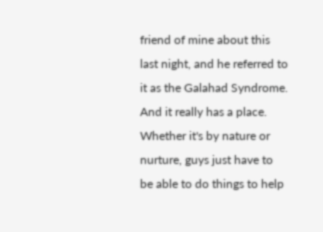friend of mine about this last night, and he referred to it as the Galahad Syndrome. And it really has a place. Whether it's by nature or nurture, guys just have to be able to do things to help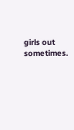girls out sometimes.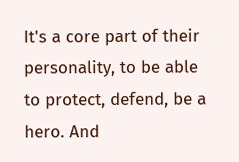It's a core part of their personality, to be able to protect, defend, be a hero. And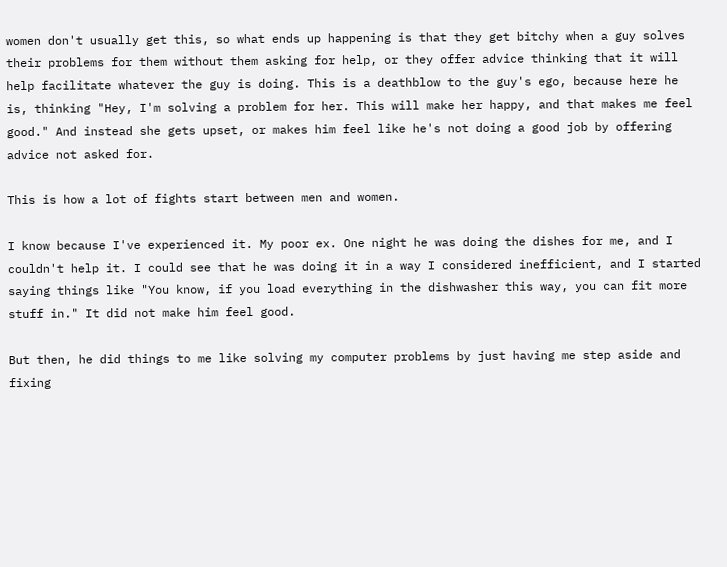women don't usually get this, so what ends up happening is that they get bitchy when a guy solves their problems for them without them asking for help, or they offer advice thinking that it will help facilitate whatever the guy is doing. This is a deathblow to the guy's ego, because here he is, thinking "Hey, I'm solving a problem for her. This will make her happy, and that makes me feel good." And instead she gets upset, or makes him feel like he's not doing a good job by offering advice not asked for.

This is how a lot of fights start between men and women.

I know because I've experienced it. My poor ex. One night he was doing the dishes for me, and I couldn't help it. I could see that he was doing it in a way I considered inefficient, and I started saying things like "You know, if you load everything in the dishwasher this way, you can fit more stuff in." It did not make him feel good.

But then, he did things to me like solving my computer problems by just having me step aside and fixing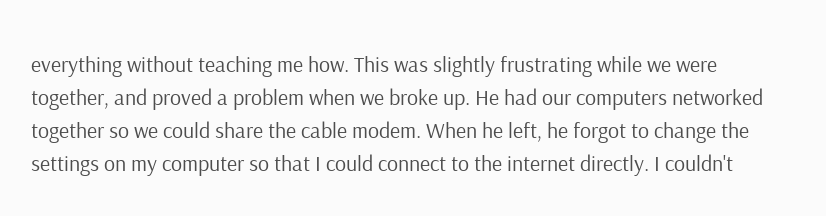everything without teaching me how. This was slightly frustrating while we were together, and proved a problem when we broke up. He had our computers networked together so we could share the cable modem. When he left, he forgot to change the settings on my computer so that I could connect to the internet directly. I couldn't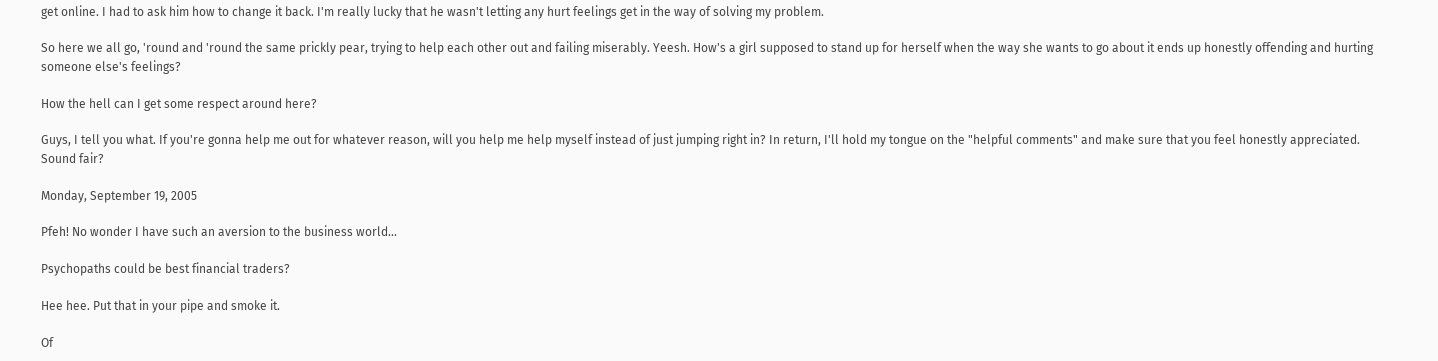get online. I had to ask him how to change it back. I'm really lucky that he wasn't letting any hurt feelings get in the way of solving my problem.

So here we all go, 'round and 'round the same prickly pear, trying to help each other out and failing miserably. Yeesh. How's a girl supposed to stand up for herself when the way she wants to go about it ends up honestly offending and hurting someone else's feelings?

How the hell can I get some respect around here?

Guys, I tell you what. If you're gonna help me out for whatever reason, will you help me help myself instead of just jumping right in? In return, I'll hold my tongue on the "helpful comments" and make sure that you feel honestly appreciated. Sound fair?

Monday, September 19, 2005

Pfeh! No wonder I have such an aversion to the business world...

Psychopaths could be best financial traders?

Hee hee. Put that in your pipe and smoke it.

Of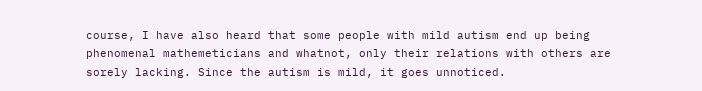course, I have also heard that some people with mild autism end up being phenomenal mathemeticians and whatnot, only their relations with others are sorely lacking. Since the autism is mild, it goes unnoticed.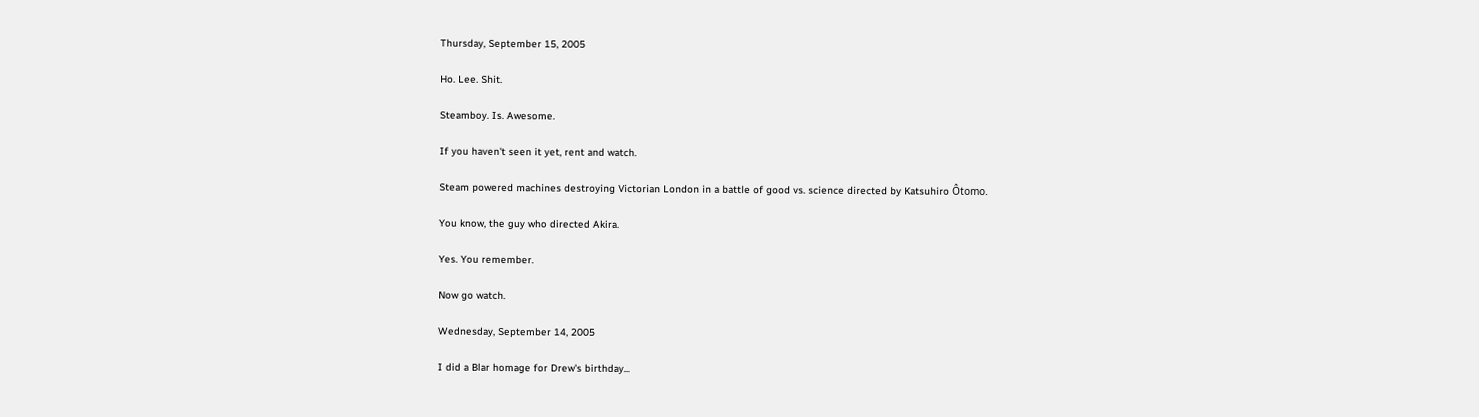Thursday, September 15, 2005

Ho. Lee. Shit.

Steamboy. Is. Awesome.

If you haven't seen it yet, rent and watch.

Steam powered machines destroying Victorian London in a battle of good vs. science directed by Katsuhiro Ôtomo.

You know, the guy who directed Akira.

Yes. You remember.

Now go watch.

Wednesday, September 14, 2005

I did a Blar homage for Drew's birthday...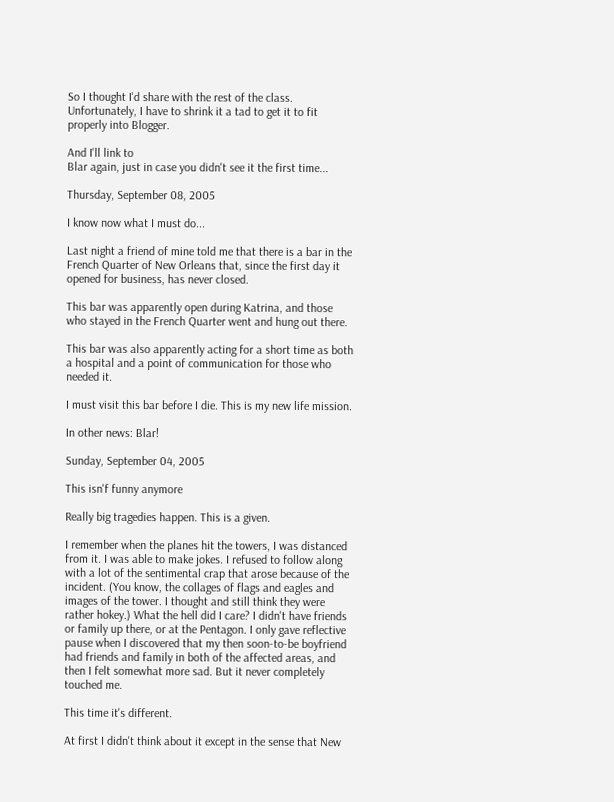So I thought I'd share with the rest of the class. Unfortunately, I have to shrink it a tad to get it to fit properly into Blogger.

And I'll link to
Blar again, just in case you didn't see it the first time...

Thursday, September 08, 2005

I know now what I must do...

Last night a friend of mine told me that there is a bar in the French Quarter of New Orleans that, since the first day it opened for business, has never closed.

This bar was apparently open during Katrina, and those who stayed in the French Quarter went and hung out there.

This bar was also apparently acting for a short time as both a hospital and a point of communication for those who needed it.

I must visit this bar before I die. This is my new life mission.

In other news: Blar!

Sunday, September 04, 2005

This isn'f funny anymore

Really big tragedies happen. This is a given.

I remember when the planes hit the towers, I was distanced from it. I was able to make jokes. I refused to follow along with a lot of the sentimental crap that arose because of the incident. (You know, the collages of flags and eagles and images of the tower. I thought and still think they were rather hokey.) What the hell did I care? I didn't have friends or family up there, or at the Pentagon. I only gave reflective pause when I discovered that my then soon-to-be boyfriend had friends and family in both of the affected areas, and then I felt somewhat more sad. But it never completely touched me.

This time it's different.

At first I didn't think about it except in the sense that New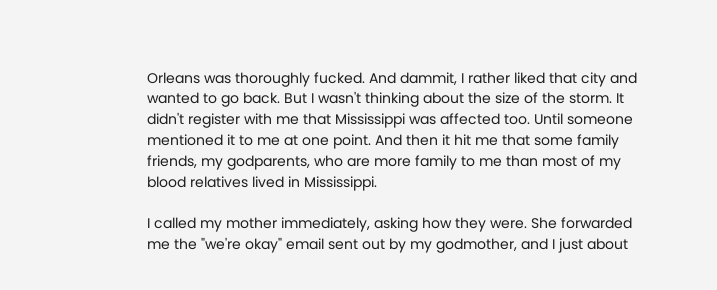Orleans was thoroughly fucked. And dammit, I rather liked that city and wanted to go back. But I wasn't thinking about the size of the storm. It didn't register with me that Mississippi was affected too. Until someone mentioned it to me at one point. And then it hit me that some family friends, my godparents, who are more family to me than most of my blood relatives lived in Mississippi.

I called my mother immediately, asking how they were. She forwarded me the "we're okay" email sent out by my godmother, and I just about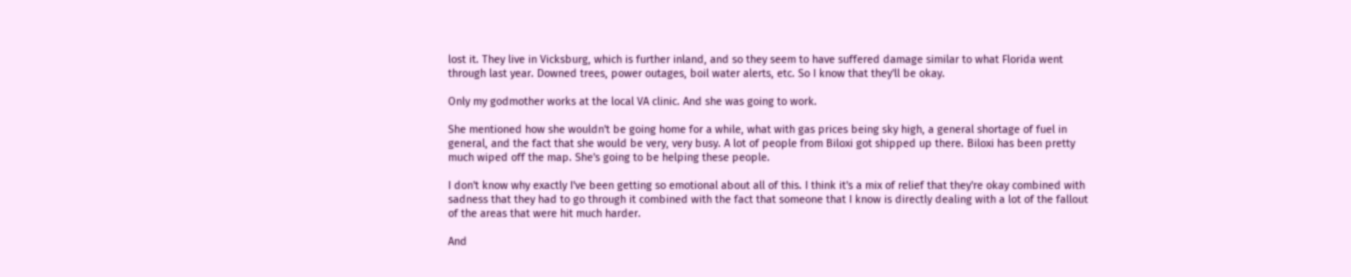lost it. They live in Vicksburg, which is further inland, and so they seem to have suffered damage similar to what Florida went through last year. Downed trees, power outages, boil water alerts, etc. So I know that they'll be okay.

Only my godmother works at the local VA clinic. And she was going to work.

She mentioned how she wouldn't be going home for a while, what with gas prices being sky high, a general shortage of fuel in general, and the fact that she would be very, very busy. A lot of people from Biloxi got shipped up there. Biloxi has been pretty much wiped off the map. She's going to be helping these people.

I don't know why exactly I've been getting so emotional about all of this. I think it's a mix of relief that they're okay combined with sadness that they had to go through it combined with the fact that someone that I know is directly dealing with a lot of the fallout of the areas that were hit much harder.

And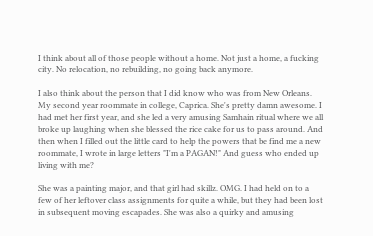I think about all of those people without a home. Not just a home, a fucking city. No relocation, no rebuilding, no going back anymore.

I also think about the person that I did know who was from New Orleans. My second year roommate in college, Caprica. She's pretty damn awesome. I had met her first year, and she led a very amusing Samhain ritual where we all broke up laughing when she blessed the rice cake for us to pass around. And then when I filled out the little card to help the powers that be find me a new roommate, I wrote in large letters "I'm a PAGAN!" And guess who ended up living with me?

She was a painting major, and that girl had skillz. OMG. I had held on to a few of her leftover class assignments for quite a while, but they had been lost in subsequent moving escapades. She was also a quirky and amusing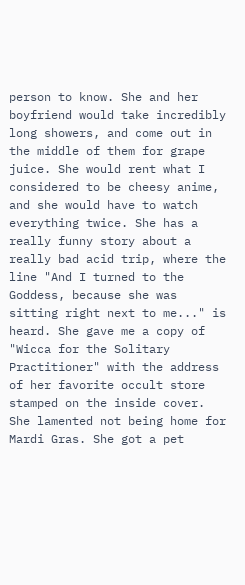person to know. She and her boyfriend would take incredibly long showers, and come out in the middle of them for grape juice. She would rent what I considered to be cheesy anime, and she would have to watch everything twice. She has a really funny story about a really bad acid trip, where the line "And I turned to the Goddess, because she was sitting right next to me..." is heard. She gave me a copy of "Wicca for the Solitary Practitioner" with the address of her favorite occult store stamped on the inside cover. She lamented not being home for Mardi Gras. She got a pet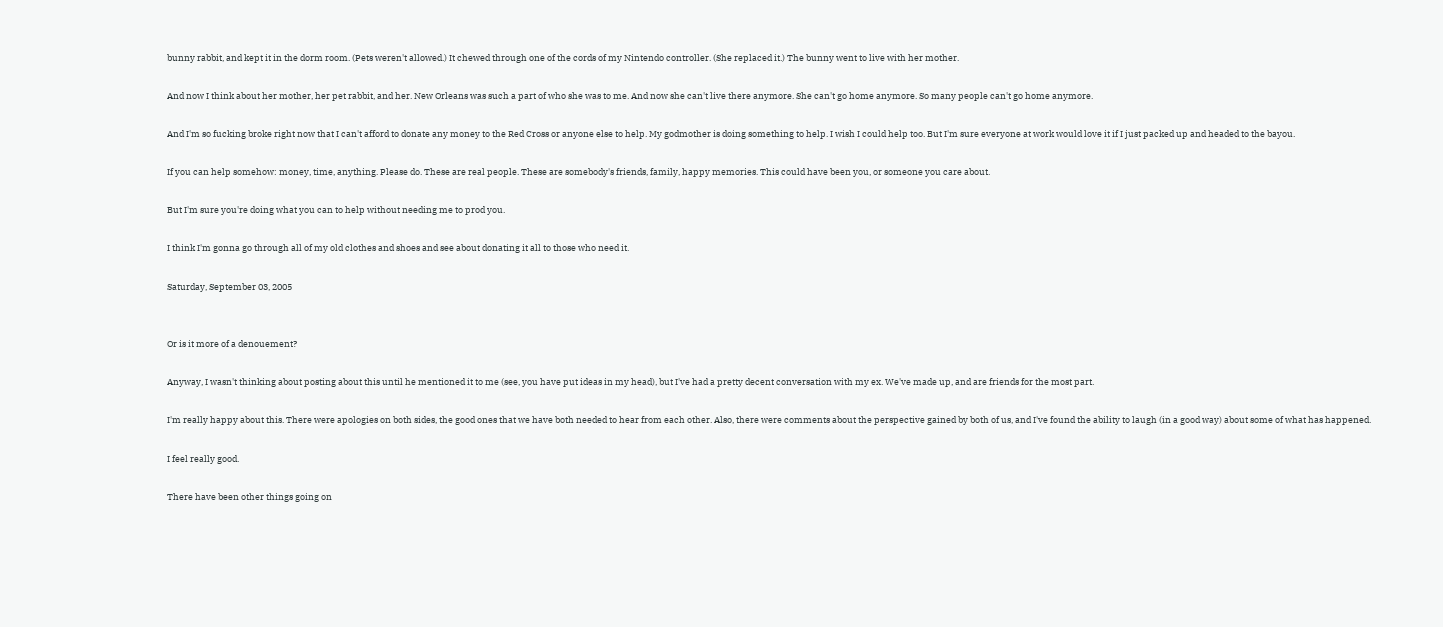bunny rabbit, and kept it in the dorm room. (Pets weren't allowed.) It chewed through one of the cords of my Nintendo controller. (She replaced it.) The bunny went to live with her mother.

And now I think about her mother, her pet rabbit, and her. New Orleans was such a part of who she was to me. And now she can't live there anymore. She can't go home anymore. So many people can't go home anymore.

And I'm so fucking broke right now that I can't afford to donate any money to the Red Cross or anyone else to help. My godmother is doing something to help. I wish I could help too. But I'm sure everyone at work would love it if I just packed up and headed to the bayou.

If you can help somehow: money, time, anything. Please do. These are real people. These are somebody's friends, family, happy memories. This could have been you, or someone you care about.

But I'm sure you're doing what you can to help without needing me to prod you.

I think I'm gonna go through all of my old clothes and shoes and see about donating it all to those who need it.

Saturday, September 03, 2005


Or is it more of a denouement?

Anyway, I wasn't thinking about posting about this until he mentioned it to me (see, you have put ideas in my head), but I've had a pretty decent conversation with my ex. We've made up, and are friends for the most part.

I'm really happy about this. There were apologies on both sides, the good ones that we have both needed to hear from each other. Also, there were comments about the perspective gained by both of us, and I've found the ability to laugh (in a good way) about some of what has happened.

I feel really good.

There have been other things going on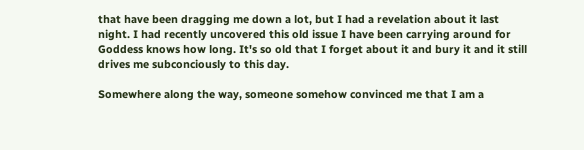that have been dragging me down a lot, but I had a revelation about it last night. I had recently uncovered this old issue I have been carrying around for Goddess knows how long. It's so old that I forget about it and bury it and it still drives me subconciously to this day.

Somewhere along the way, someone somehow convinced me that I am a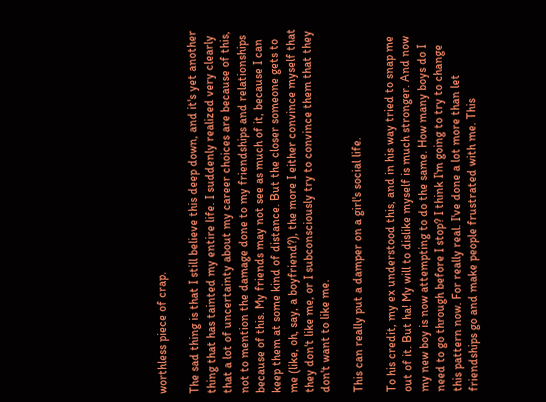worthless piece of crap.

The sad thing is that I still believe this deep down, and it's yet another thing that has tainted my entire life. I suddenly realized very clearly that a lot of uncertainty about my career choices are because of this, not to mention the damage done to my friendships and relationships because of this. My friends may not see as much of it, because I can keep them at some kind of distance. But the closer someone gets to me (like, oh, say, a boyfriend?), the more I either convince myself that they don't like me, or I subconsciously try to convince them that they don't want to like me.

This can really put a damper on a girl's social life.

To his credit, my ex understood this, and in his way tried to snap me out of it. But ha! My will to dislike myself is much stronger. And now my new boy is now attempting to do the same. How many boys do I need to go through before I stop? I think I'm going to try to change this pattern now. For really real. I've done a lot more than let friendships go and make people frustrated with me. This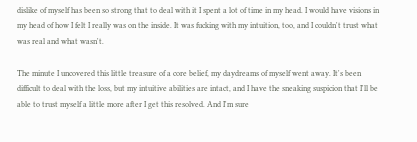dislike of myself has been so strong that to deal with it I spent a lot of time in my head. I would have visions in my head of how I felt I really was on the inside. It was fucking with my intuition, too, and I couldn't trust what was real and what wasn't.

The minute I uncovered this little treasure of a core belief, my daydreams of myself went away. It's been difficult to deal with the loss, but my intuitive abilities are intact, and I have the sneaking suspicion that I'll be able to trust myself a little more after I get this resolved. And I'm sure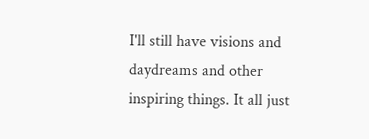I'll still have visions and daydreams and other inspiring things. It all just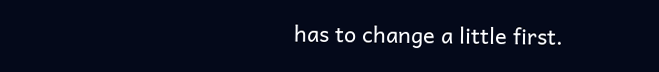has to change a little first.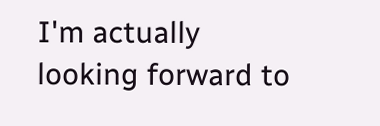I'm actually looking forward to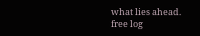what lies ahead.
free log